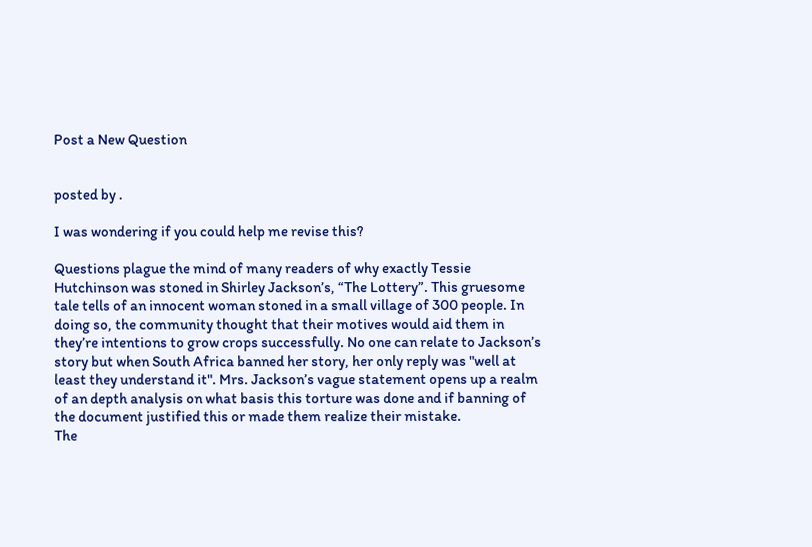Post a New Question


posted by .

I was wondering if you could help me revise this?

Questions plague the mind of many readers of why exactly Tessie Hutchinson was stoned in Shirley Jackson’s, “The Lottery”. This gruesome tale tells of an innocent woman stoned in a small village of 300 people. In doing so, the community thought that their motives would aid them in they’re intentions to grow crops successfully. No one can relate to Jackson’s story but when South Africa banned her story, her only reply was "well at least they understand it". Mrs. Jackson’s vague statement opens up a realm of an depth analysis on what basis this torture was done and if banning of the document justified this or made them realize their mistake.
The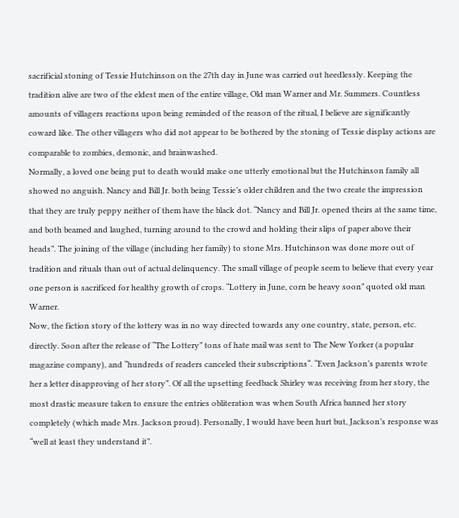sacrificial stoning of Tessie Hutchinson on the 27th day in June was carried out heedlessly. Keeping the tradition alive are two of the eldest men of the entire village, Old man Warner and Mr. Summers. Countless amounts of villagers reactions upon being reminded of the reason of the ritual, I believe are significantly coward like. The other villagers who did not appear to be bothered by the stoning of Tessie display actions are comparable to zombies, demonic, and brainwashed.
Normally, a loved one being put to death would make one utterly emotional but the Hutchinson family all showed no anguish. Nancy and Bill Jr. both being Tessie’s older children and the two create the impression that they are truly peppy neither of them have the black dot. “Nancy and Bill Jr. opened theirs at the same time, and both beamed and laughed, turning around to the crowd and holding their slips of paper above their heads”. The joining of the village (including her family) to stone Mrs. Hutchinson was done more out of tradition and rituals than out of actual delinquency. The small village of people seem to believe that every year one person is sacrificed for healthy growth of crops. “Lottery in June, corn be heavy soon” quoted old man Warner.
Now, the fiction story of the lottery was in no way directed towards any one country, state, person, etc. directly. Soon after the release of “The Lottery” tons of hate mail was sent to The New Yorker (a popular magazine company), and “hundreds of readers canceled their subscriptions“. “Even Jackson’s parents wrote her a letter disapproving of her story”. Of all the upsetting feedback Shirley was receiving from her story, the most drastic measure taken to ensure the entries obliteration was when South Africa banned her story completely (which made Mrs. Jackson proud). Personally, I would have been hurt but, Jackson’s response was “well at least they understand it”.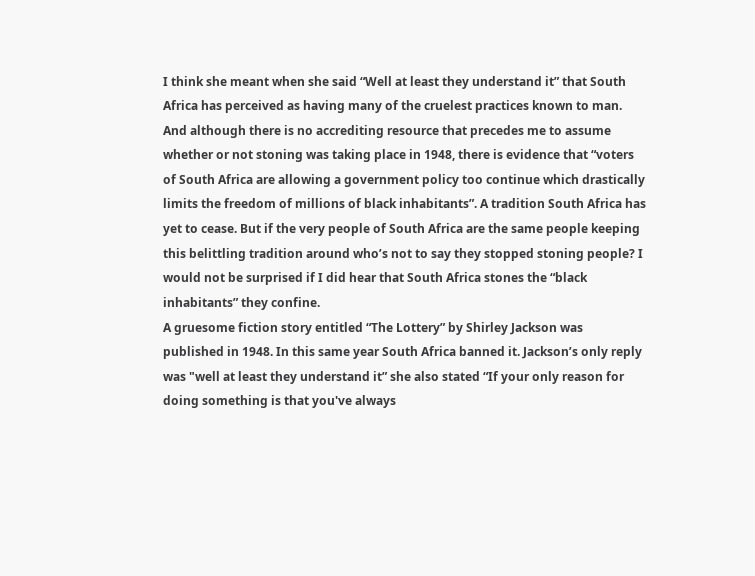I think she meant when she said “Well at least they understand it” that South Africa has perceived as having many of the cruelest practices known to man.
And although there is no accrediting resource that precedes me to assume whether or not stoning was taking place in 1948, there is evidence that “voters of South Africa are allowing a government policy too continue which drastically limits the freedom of millions of black inhabitants”. A tradition South Africa has yet to cease. But if the very people of South Africa are the same people keeping this belittling tradition around who’s not to say they stopped stoning people? I would not be surprised if I did hear that South Africa stones the “black inhabitants” they confine.
A gruesome fiction story entitled “The Lottery” by Shirley Jackson was published in 1948. In this same year South Africa banned it. Jackson’s only reply was "well at least they understand it” she also stated “If your only reason for doing something is that you've always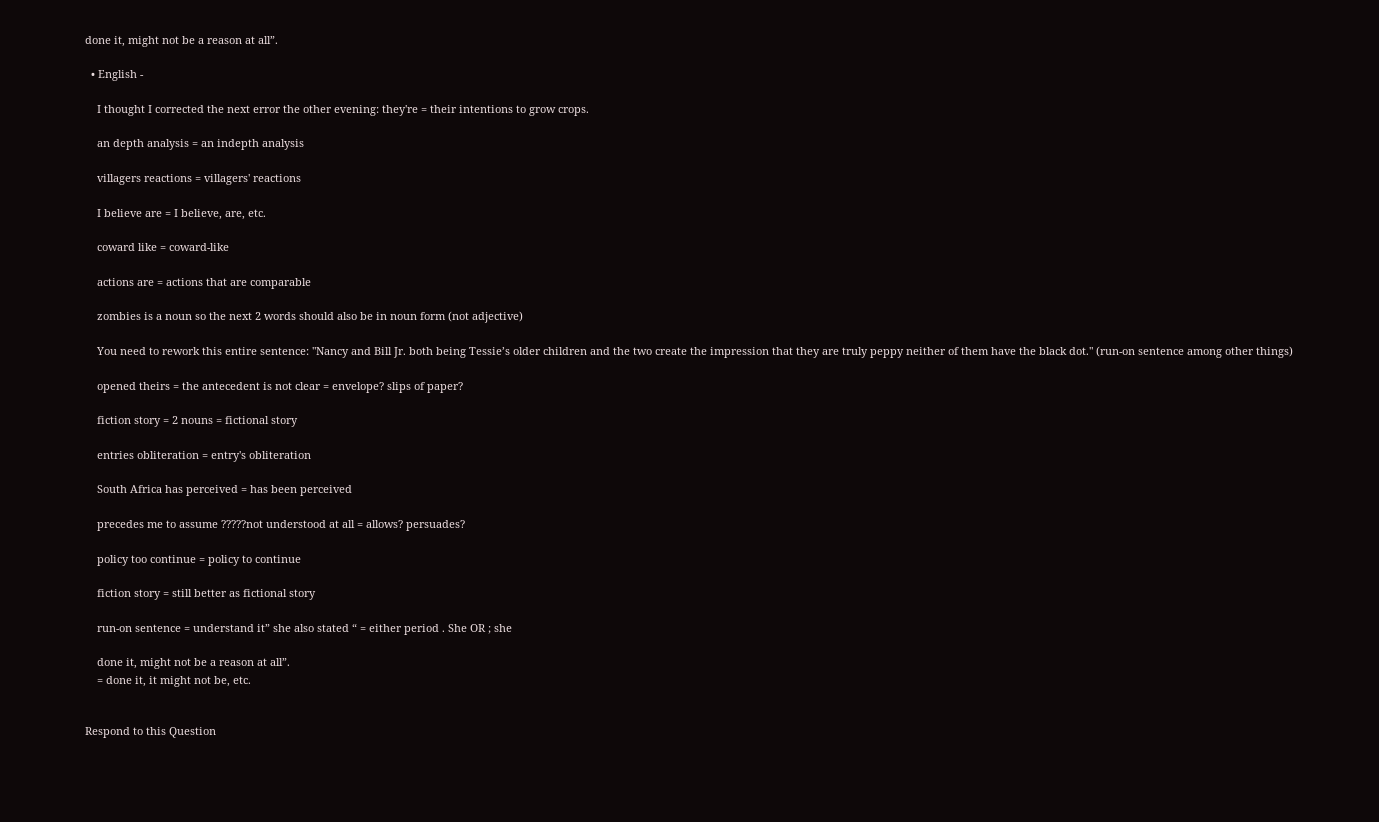done it, might not be a reason at all”.

  • English -

    I thought I corrected the next error the other evening: they're = their intentions to grow crops.

    an depth analysis = an indepth analysis

    villagers reactions = villagers' reactions

    I believe are = I believe, are, etc.

    coward like = coward-like

    actions are = actions that are comparable

    zombies is a noun so the next 2 words should also be in noun form (not adjective)

    You need to rework this entire sentence: "Nancy and Bill Jr. both being Tessie’s older children and the two create the impression that they are truly peppy neither of them have the black dot." (run-on sentence among other things)

    opened theirs = the antecedent is not clear = envelope? slips of paper?

    fiction story = 2 nouns = fictional story

    entries obliteration = entry's obliteration

    South Africa has perceived = has been perceived

    precedes me to assume ?????not understood at all = allows? persuades?

    policy too continue = policy to continue

    fiction story = still better as fictional story

    run-on sentence = understand it” she also stated “ = either period . She OR ; she

    done it, might not be a reason at all”.
    = done it, it might not be, etc.


Respond to this Question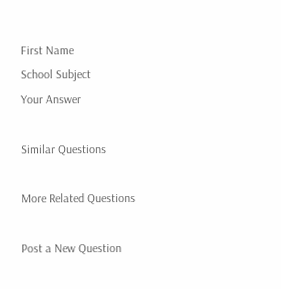First Name
School Subject
Your Answer

Similar Questions

More Related Questions

Post a New Question